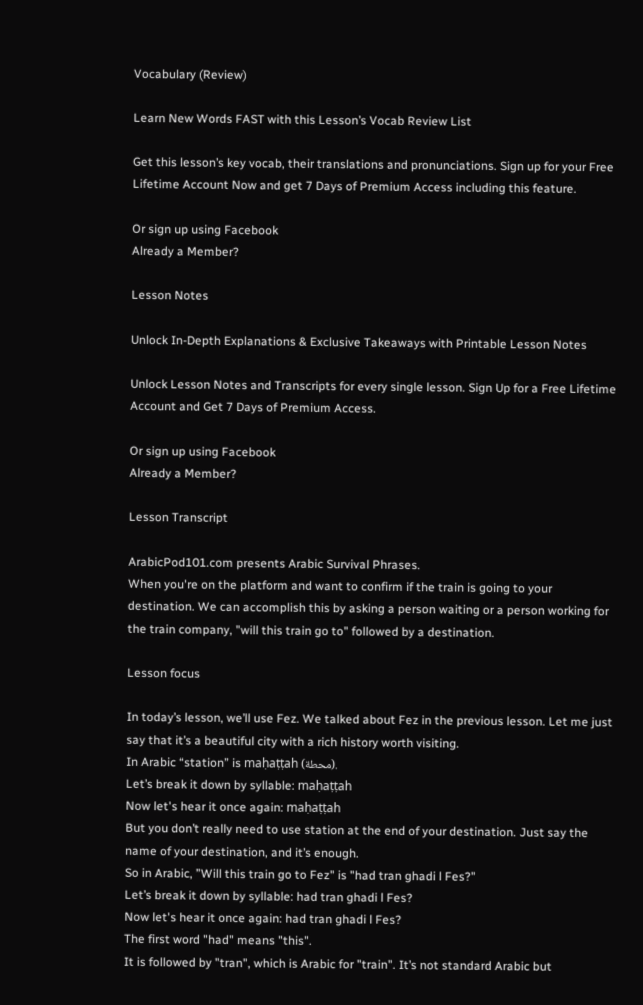Vocabulary (Review)

Learn New Words FAST with this Lesson’s Vocab Review List

Get this lesson’s key vocab, their translations and pronunciations. Sign up for your Free Lifetime Account Now and get 7 Days of Premium Access including this feature.

Or sign up using Facebook
Already a Member?

Lesson Notes

Unlock In-Depth Explanations & Exclusive Takeaways with Printable Lesson Notes

Unlock Lesson Notes and Transcripts for every single lesson. Sign Up for a Free Lifetime Account and Get 7 Days of Premium Access.

Or sign up using Facebook
Already a Member?

Lesson Transcript

ArabicPod101.com presents Arabic Survival Phrases.
When you're on the platform and want to confirm if the train is going to your destination. We can accomplish this by asking a person waiting or a person working for the train company, "will this train go to" followed by a destination.

Lesson focus

In today’s lesson, we’ll use Fez. We talked about Fez in the previous lesson. Let me just say that it’s a beautiful city with a rich history worth visiting.
In Arabic “station” is maḥaṭṭah (محطة).
Let’s break it down by syllable: maḥaṭṭah
Now let's hear it once again: maḥaṭṭah
But you don’t really need to use station at the end of your destination. Just say the name of your destination, and it’s enough.
So in Arabic, ”Will this train go to Fez" is "had tran ghadi l Fes?"
Let’s break it down by syllable: had tran ghadi l Fes?
Now let's hear it once again: had tran ghadi l Fes?
The first word "had" means "this".
It is followed by "tran", which is Arabic for "train". It’s not standard Arabic but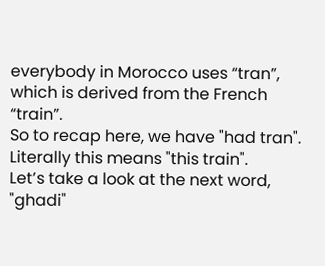everybody in Morocco uses “tran”, which is derived from the French “train”.
So to recap here, we have "had tran". Literally this means "this train".
Let’s take a look at the next word, "ghadi"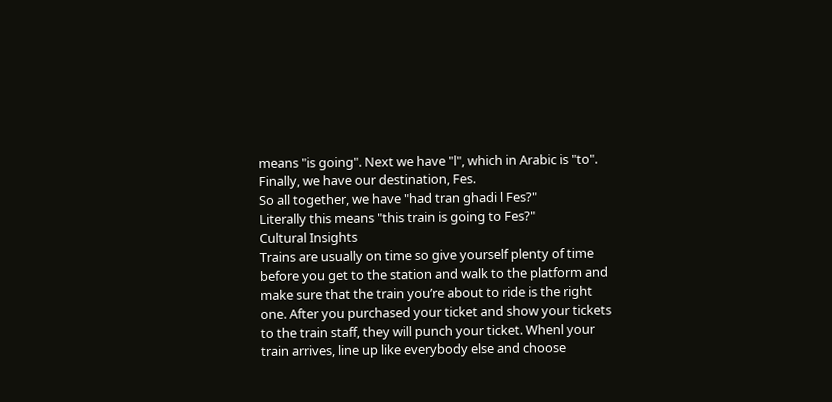means "is going". Next we have "l", which in Arabic is "to". Finally, we have our destination, Fes.
So all together, we have "had tran ghadi l Fes?"
Literally this means "this train is going to Fes?"
Cultural Insights
Trains are usually on time so give yourself plenty of time before you get to the station and walk to the platform and make sure that the train you’re about to ride is the right one. After you purchased your ticket and show your tickets to the train staff, they will punch your ticket. Whenl your train arrives, line up like everybody else and choose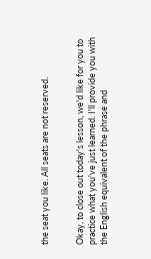the seat you like. All seats are not reserved.


Okay, to close out today's lesson, we'd like for you to practice what you've just learned. I'll provide you with the English equivalent of the phrase and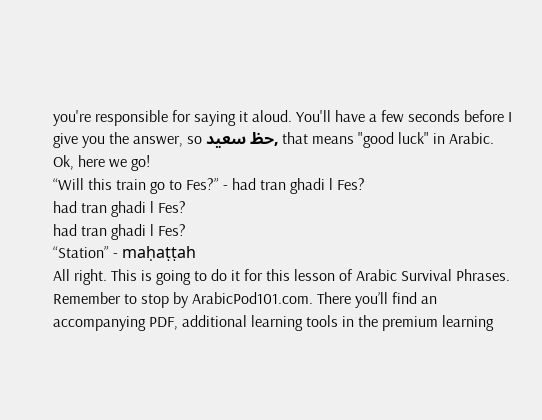you're responsible for saying it aloud. You'll have a few seconds before I give you the answer, so حظ سعيد, that means "good luck" in Arabic.
Ok, here we go!
“Will this train go to Fes?” - had tran ghadi l Fes?
had tran ghadi l Fes?
had tran ghadi l Fes?
“Station” - maḥaṭṭah
All right. This is going to do it for this lesson of Arabic Survival Phrases. Remember to stop by ArabicPod101.com. There you’ll find an accompanying PDF, additional learning tools in the premium learning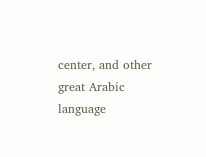center, and other great Arabic language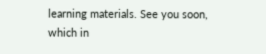learning materials. See you soon, which in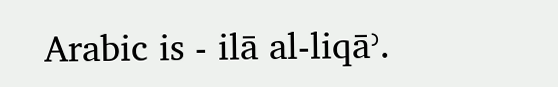Arabic is - ilā al-liqāʾ.